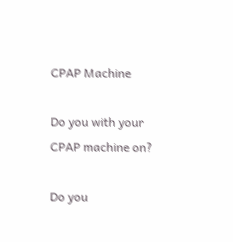CPAP Machine

Do you with your CPAP machine on?

Do you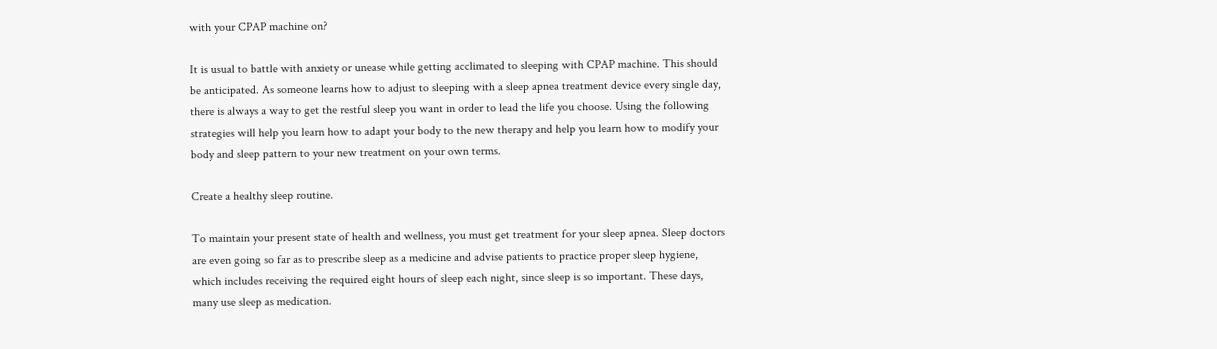with your CPAP machine on?

It is usual to battle with anxiety or unease while getting acclimated to sleeping with CPAP machine. This should be anticipated. As someone learns how to adjust to sleeping with a sleep apnea treatment device every single day, there is always a way to get the restful sleep you want in order to lead the life you choose. Using the following strategies will help you learn how to adapt your body to the new therapy and help you learn how to modify your body and sleep pattern to your new treatment on your own terms.

Create a healthy sleep routine.

To maintain your present state of health and wellness, you must get treatment for your sleep apnea. Sleep doctors are even going so far as to prescribe sleep as a medicine and advise patients to practice proper sleep hygiene, which includes receiving the required eight hours of sleep each night, since sleep is so important. These days, many use sleep as medication.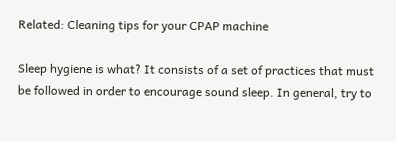Related: Cleaning tips for your CPAP machine

Sleep hygiene is what? It consists of a set of practices that must be followed in order to encourage sound sleep. In general, try to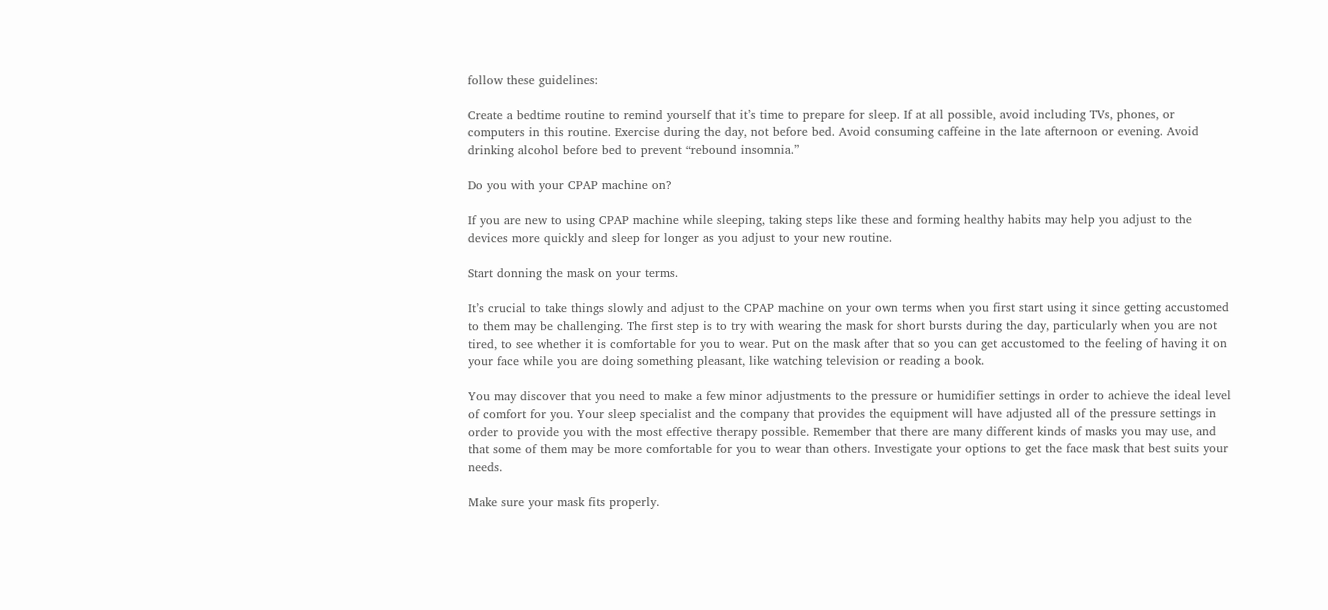follow these guidelines:

Create a bedtime routine to remind yourself that it’s time to prepare for sleep. If at all possible, avoid including TVs, phones, or computers in this routine. Exercise during the day, not before bed. Avoid consuming caffeine in the late afternoon or evening. Avoid drinking alcohol before bed to prevent “rebound insomnia.”

Do you with your CPAP machine on?

If you are new to using CPAP machine while sleeping, taking steps like these and forming healthy habits may help you adjust to the devices more quickly and sleep for longer as you adjust to your new routine.

Start donning the mask on your terms.

It’s crucial to take things slowly and adjust to the CPAP machine on your own terms when you first start using it since getting accustomed to them may be challenging. The first step is to try with wearing the mask for short bursts during the day, particularly when you are not tired, to see whether it is comfortable for you to wear. Put on the mask after that so you can get accustomed to the feeling of having it on your face while you are doing something pleasant, like watching television or reading a book.

You may discover that you need to make a few minor adjustments to the pressure or humidifier settings in order to achieve the ideal level of comfort for you. Your sleep specialist and the company that provides the equipment will have adjusted all of the pressure settings in order to provide you with the most effective therapy possible. Remember that there are many different kinds of masks you may use, and that some of them may be more comfortable for you to wear than others. Investigate your options to get the face mask that best suits your needs.

Make sure your mask fits properly.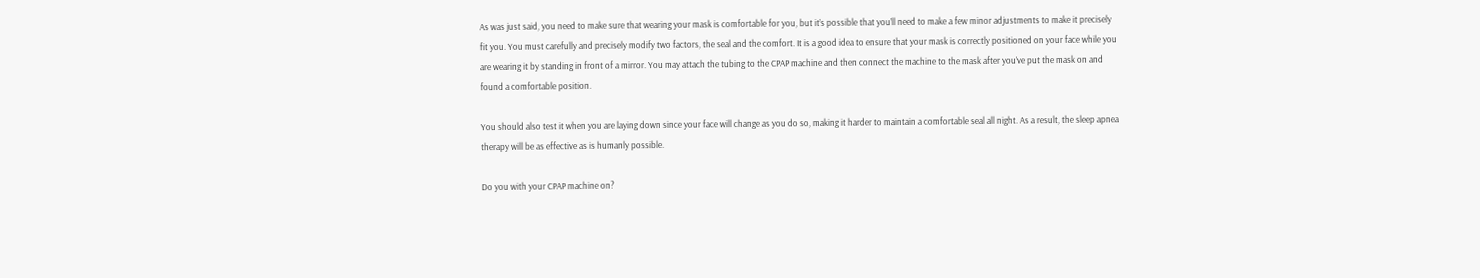As was just said, you need to make sure that wearing your mask is comfortable for you, but it’s possible that you’ll need to make a few minor adjustments to make it precisely fit you. You must carefully and precisely modify two factors, the seal and the comfort. It is a good idea to ensure that your mask is correctly positioned on your face while you are wearing it by standing in front of a mirror. You may attach the tubing to the CPAP machine and then connect the machine to the mask after you’ve put the mask on and found a comfortable position.

You should also test it when you are laying down since your face will change as you do so, making it harder to maintain a comfortable seal all night. As a result, the sleep apnea therapy will be as effective as is humanly possible.

Do you with your CPAP machine on?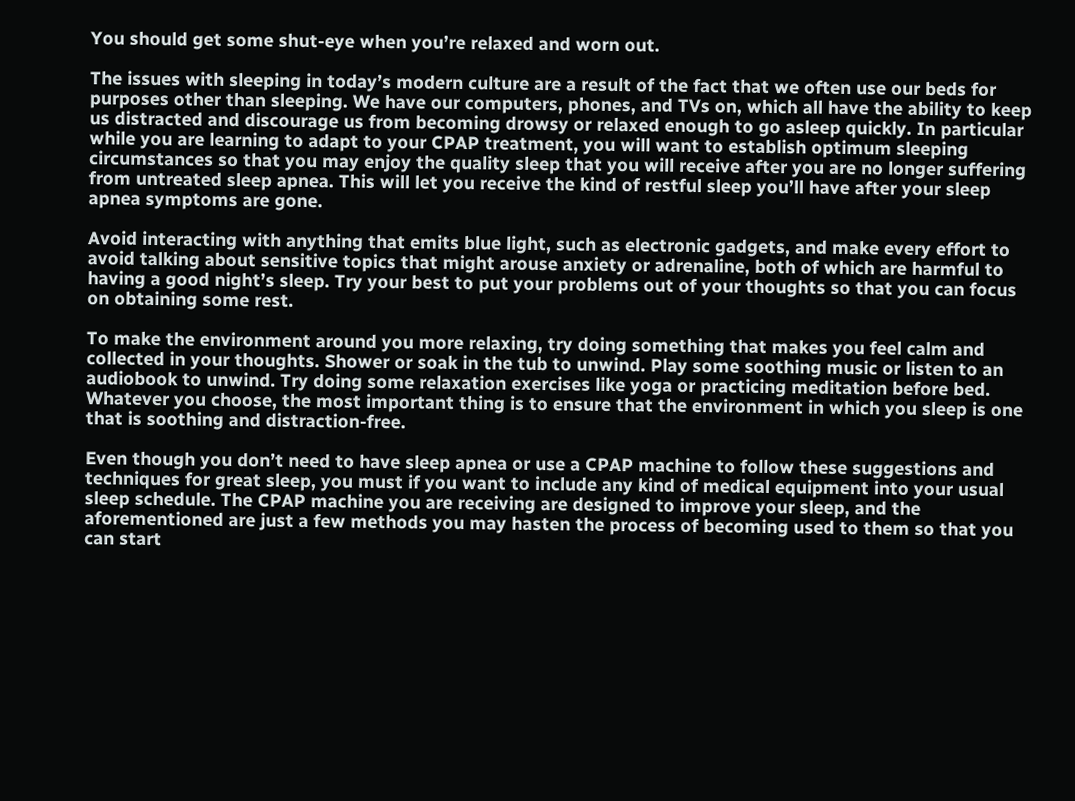You should get some shut-eye when you’re relaxed and worn out.

The issues with sleeping in today’s modern culture are a result of the fact that we often use our beds for purposes other than sleeping. We have our computers, phones, and TVs on, which all have the ability to keep us distracted and discourage us from becoming drowsy or relaxed enough to go asleep quickly. In particular while you are learning to adapt to your CPAP treatment, you will want to establish optimum sleeping circumstances so that you may enjoy the quality sleep that you will receive after you are no longer suffering from untreated sleep apnea. This will let you receive the kind of restful sleep you’ll have after your sleep apnea symptoms are gone.

Avoid interacting with anything that emits blue light, such as electronic gadgets, and make every effort to avoid talking about sensitive topics that might arouse anxiety or adrenaline, both of which are harmful to having a good night’s sleep. Try your best to put your problems out of your thoughts so that you can focus on obtaining some rest.

To make the environment around you more relaxing, try doing something that makes you feel calm and collected in your thoughts. Shower or soak in the tub to unwind. Play some soothing music or listen to an audiobook to unwind. Try doing some relaxation exercises like yoga or practicing meditation before bed. Whatever you choose, the most important thing is to ensure that the environment in which you sleep is one that is soothing and distraction-free.

Even though you don’t need to have sleep apnea or use a CPAP machine to follow these suggestions and techniques for great sleep, you must if you want to include any kind of medical equipment into your usual sleep schedule. The CPAP machine you are receiving are designed to improve your sleep, and the aforementioned are just a few methods you may hasten the process of becoming used to them so that you can start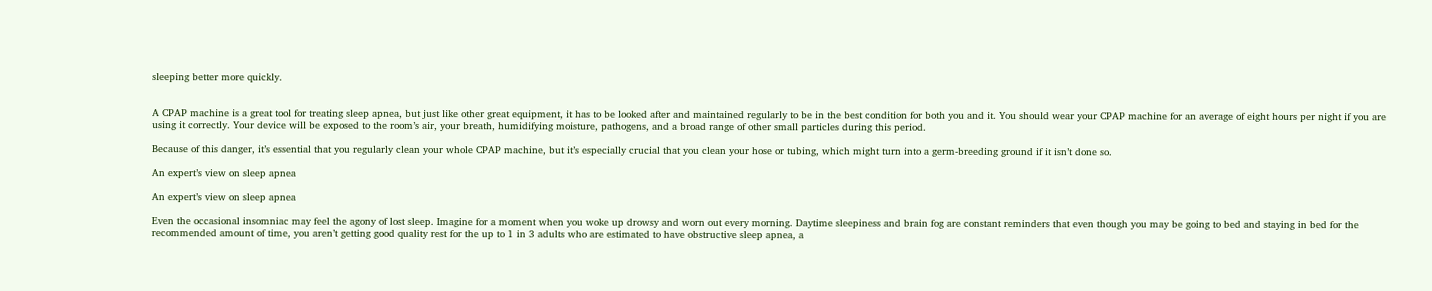sleeping better more quickly.


A CPAP machine is a great tool for treating sleep apnea, but just like other great equipment, it has to be looked after and maintained regularly to be in the best condition for both you and it. You should wear your CPAP machine for an average of eight hours per night if you are using it correctly. Your device will be exposed to the room’s air, your breath, humidifying moisture, pathogens, and a broad range of other small particles during this period.

Because of this danger, it’s essential that you regularly clean your whole CPAP machine, but it’s especially crucial that you clean your hose or tubing, which might turn into a germ-breeding ground if it isn’t done so.

An expert’s view on sleep apnea

An expert’s view on sleep apnea

Even the occasional insomniac may feel the agony of lost sleep. Imagine for a moment when you woke up drowsy and worn out every morning. Daytime sleepiness and brain fog are constant reminders that even though you may be going to bed and staying in bed for the recommended amount of time, you aren’t getting good quality rest for the up to 1 in 3 adults who are estimated to have obstructive sleep apnea, a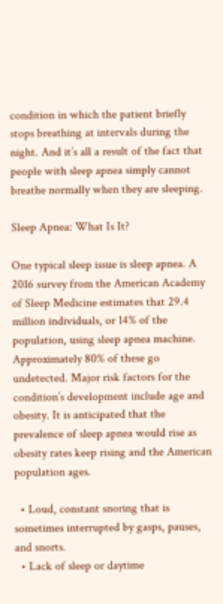condition in which the patient briefly stops breathing at intervals during the night. And it’s all a result of the fact that people with sleep apnea simply cannot breathe normally when they are sleeping.

Sleep Apnea: What Is It?

One typical sleep issue is sleep apnea. A 2016 survey from the American Academy of Sleep Medicine estimates that 29.4 million individuals, or 14% of the population, using sleep apnea machine. Approximately 80% of these go undetected. Major risk factors for the condition’s development include age and obesity. It is anticipated that the prevalence of sleep apnea would rise as obesity rates keep rising and the American population ages.

  • Loud, constant snoring that is sometimes interrupted by gasps, pauses, and snorts.
  • Lack of sleep or daytime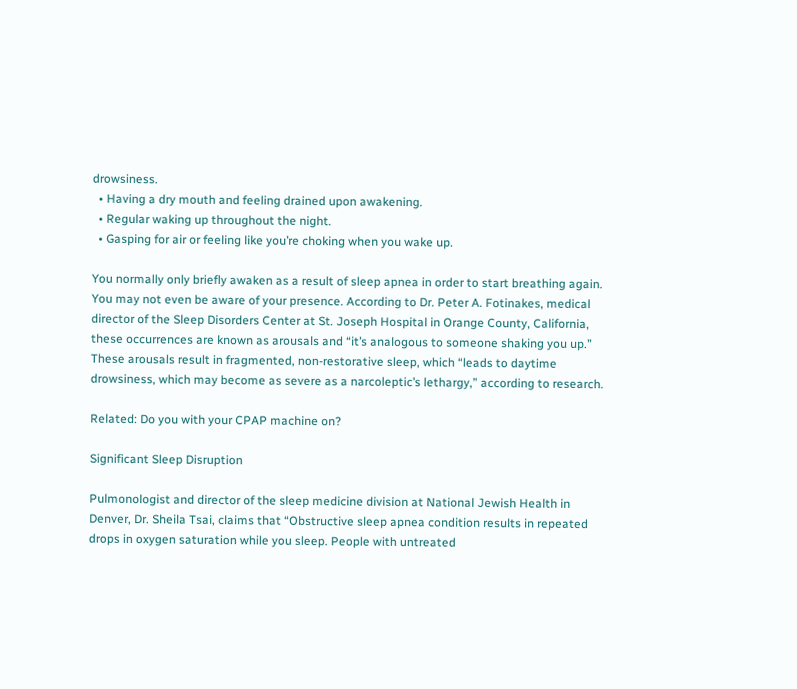drowsiness.
  • Having a dry mouth and feeling drained upon awakening.
  • Regular waking up throughout the night.
  • Gasping for air or feeling like you’re choking when you wake up.

You normally only briefly awaken as a result of sleep apnea in order to start breathing again. You may not even be aware of your presence. According to Dr. Peter A. Fotinakes, medical director of the Sleep Disorders Center at St. Joseph Hospital in Orange County, California, these occurrences are known as arousals and “it’s analogous to someone shaking you up.” These arousals result in fragmented, non-restorative sleep, which “leads to daytime drowsiness, which may become as severe as a narcoleptic’s lethargy,” according to research.

Related: Do you with your CPAP machine on?

Significant Sleep Disruption

Pulmonologist and director of the sleep medicine division at National Jewish Health in Denver, Dr. Sheila Tsai, claims that “Obstructive sleep apnea condition results in repeated drops in oxygen saturation while you sleep. People with untreated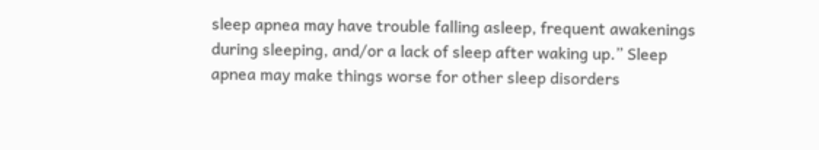sleep apnea may have trouble falling asleep, frequent awakenings during sleeping, and/or a lack of sleep after waking up.” Sleep apnea may make things worse for other sleep disorders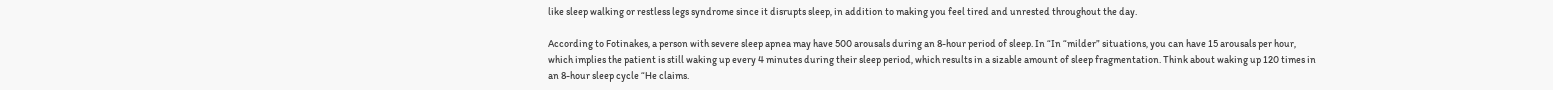like sleep walking or restless legs syndrome since it disrupts sleep, in addition to making you feel tired and unrested throughout the day.

According to Fotinakes, a person with severe sleep apnea may have 500 arousals during an 8-hour period of sleep. In “In “milder” situations, you can have 15 arousals per hour, which implies the patient is still waking up every 4 minutes during their sleep period, which results in a sizable amount of sleep fragmentation. Think about waking up 120 times in an 8-hour sleep cycle “He claims.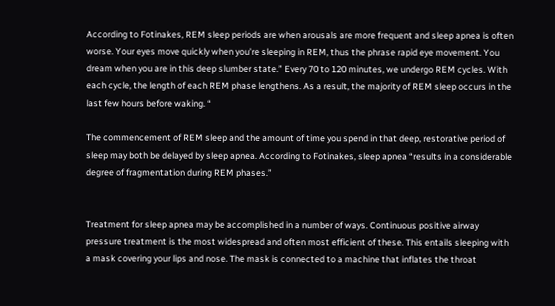According to Fotinakes, REM sleep periods are when arousals are more frequent and sleep apnea is often worse. Your eyes move quickly when you’re sleeping in REM, thus the phrase rapid eye movement. You dream when you are in this deep slumber state.” Every 70 to 120 minutes, we undergo REM cycles. With each cycle, the length of each REM phase lengthens. As a result, the majority of REM sleep occurs in the last few hours before waking. “

The commencement of REM sleep and the amount of time you spend in that deep, restorative period of sleep may both be delayed by sleep apnea. According to Fotinakes, sleep apnea “results in a considerable degree of fragmentation during REM phases.”


Treatment for sleep apnea may be accomplished in a number of ways. Continuous positive airway pressure treatment is the most widespread and often most efficient of these. This entails sleeping with a mask covering your lips and nose. The mask is connected to a machine that inflates the throat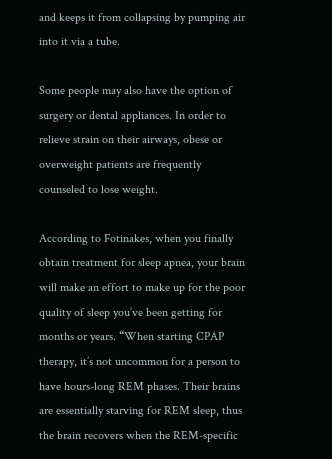and keeps it from collapsing by pumping air into it via a tube.

Some people may also have the option of surgery or dental appliances. In order to relieve strain on their airways, obese or overweight patients are frequently counseled to lose weight.

According to Fotinakes, when you finally obtain treatment for sleep apnea, your brain will make an effort to make up for the poor quality of sleep you’ve been getting for months or years. “When starting CPAP therapy, it’s not uncommon for a person to have hours-long REM phases. Their brains are essentially starving for REM sleep, thus the brain recovers when the REM-specific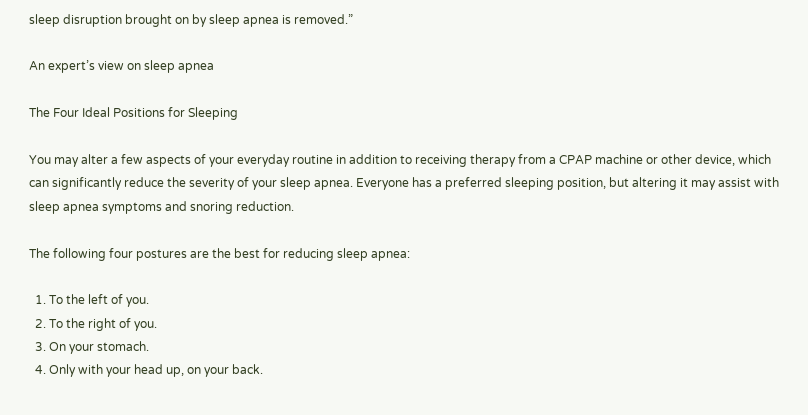sleep disruption brought on by sleep apnea is removed.”

An expert’s view on sleep apnea

The Four Ideal Positions for Sleeping

You may alter a few aspects of your everyday routine in addition to receiving therapy from a CPAP machine or other device, which can significantly reduce the severity of your sleep apnea. Everyone has a preferred sleeping position, but altering it may assist with sleep apnea symptoms and snoring reduction.

The following four postures are the best for reducing sleep apnea:

  1. To the left of you.
  2. To the right of you.
  3. On your stomach.
  4. Only with your head up, on your back.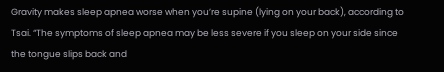Gravity makes sleep apnea worse when you’re supine (lying on your back), according to Tsai. “The symptoms of sleep apnea may be less severe if you sleep on your side since the tongue slips back and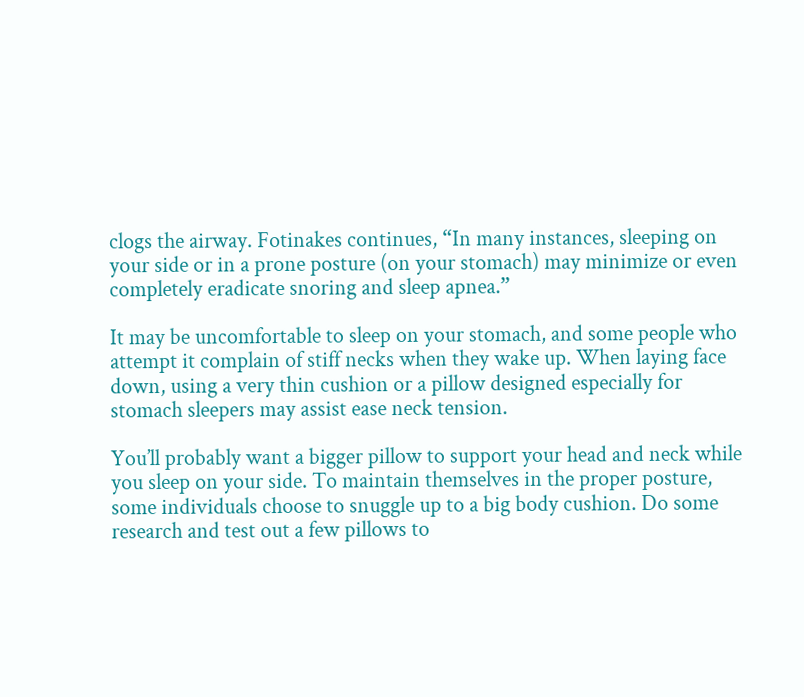clogs the airway. Fotinakes continues, “In many instances, sleeping on your side or in a prone posture (on your stomach) may minimize or even completely eradicate snoring and sleep apnea.”

It may be uncomfortable to sleep on your stomach, and some people who attempt it complain of stiff necks when they wake up. When laying face down, using a very thin cushion or a pillow designed especially for stomach sleepers may assist ease neck tension.

You’ll probably want a bigger pillow to support your head and neck while you sleep on your side. To maintain themselves in the proper posture, some individuals choose to snuggle up to a big body cushion. Do some research and test out a few pillows to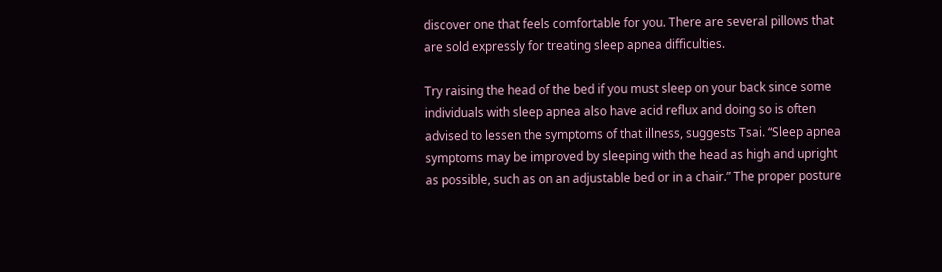discover one that feels comfortable for you. There are several pillows that are sold expressly for treating sleep apnea difficulties.

Try raising the head of the bed if you must sleep on your back since some individuals with sleep apnea also have acid reflux and doing so is often advised to lessen the symptoms of that illness, suggests Tsai. “Sleep apnea symptoms may be improved by sleeping with the head as high and upright as possible, such as on an adjustable bed or in a chair.” The proper posture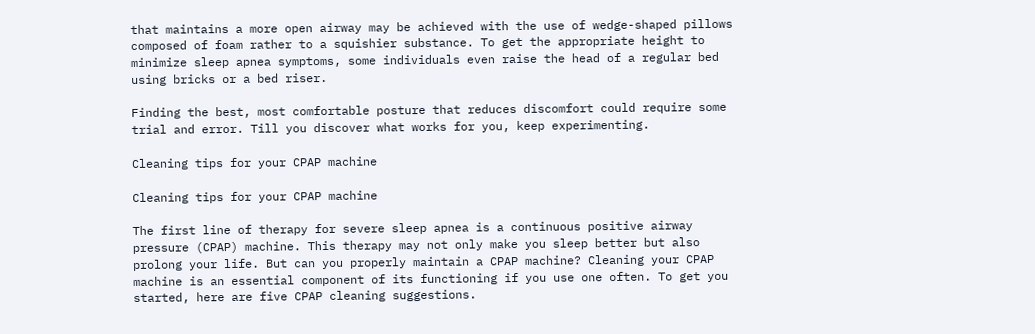that maintains a more open airway may be achieved with the use of wedge-shaped pillows composed of foam rather to a squishier substance. To get the appropriate height to minimize sleep apnea symptoms, some individuals even raise the head of a regular bed using bricks or a bed riser.

Finding the best, most comfortable posture that reduces discomfort could require some trial and error. Till you discover what works for you, keep experimenting.

Cleaning tips for your CPAP machine

Cleaning tips for your CPAP machine

The first line of therapy for severe sleep apnea is a continuous positive airway pressure (CPAP) machine. This therapy may not only make you sleep better but also prolong your life. But can you properly maintain a CPAP machine? Cleaning your CPAP machine is an essential component of its functioning if you use one often. To get you started, here are five CPAP cleaning suggestions.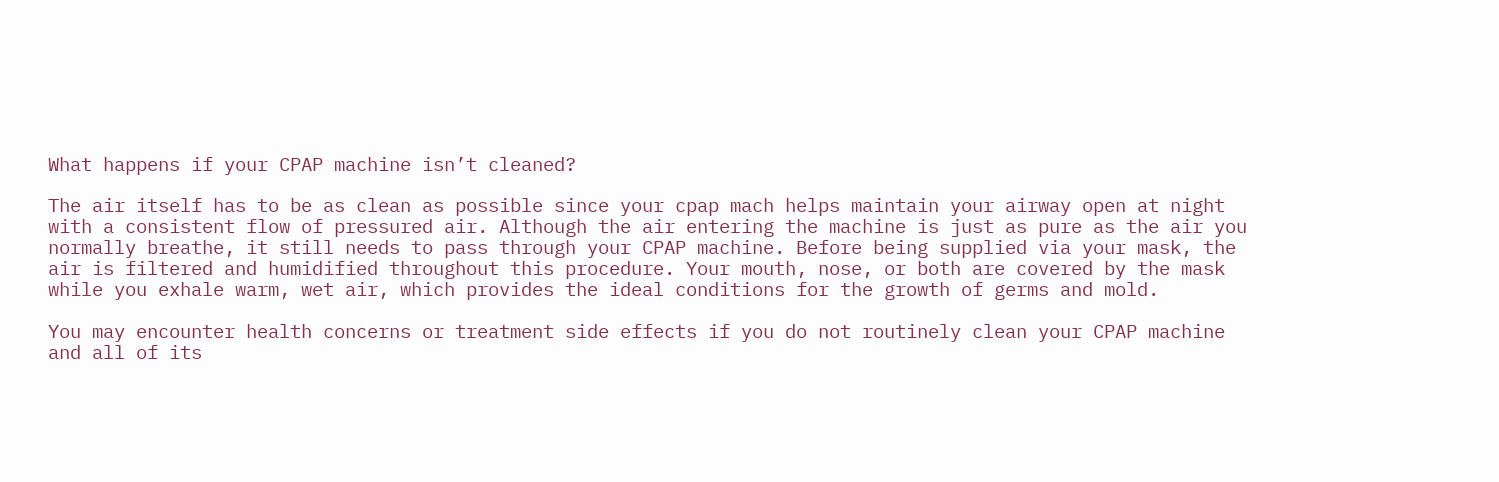What happens if your CPAP machine isn’t cleaned?

The air itself has to be as clean as possible since your cpap mach helps maintain your airway open at night with a consistent flow of pressured air. Although the air entering the machine is just as pure as the air you normally breathe, it still needs to pass through your CPAP machine. Before being supplied via your mask, the air is filtered and humidified throughout this procedure. Your mouth, nose, or both are covered by the mask while you exhale warm, wet air, which provides the ideal conditions for the growth of germs and mold.

You may encounter health concerns or treatment side effects if you do not routinely clean your CPAP machine and all of its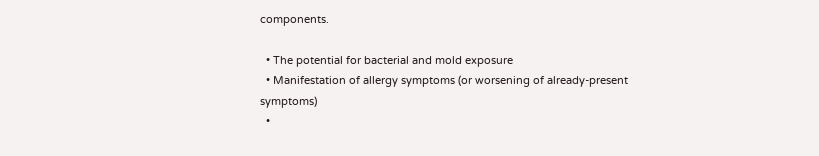components.

  • The potential for bacterial and mold exposure
  • Manifestation of allergy symptoms (or worsening of already-present symptoms)
  •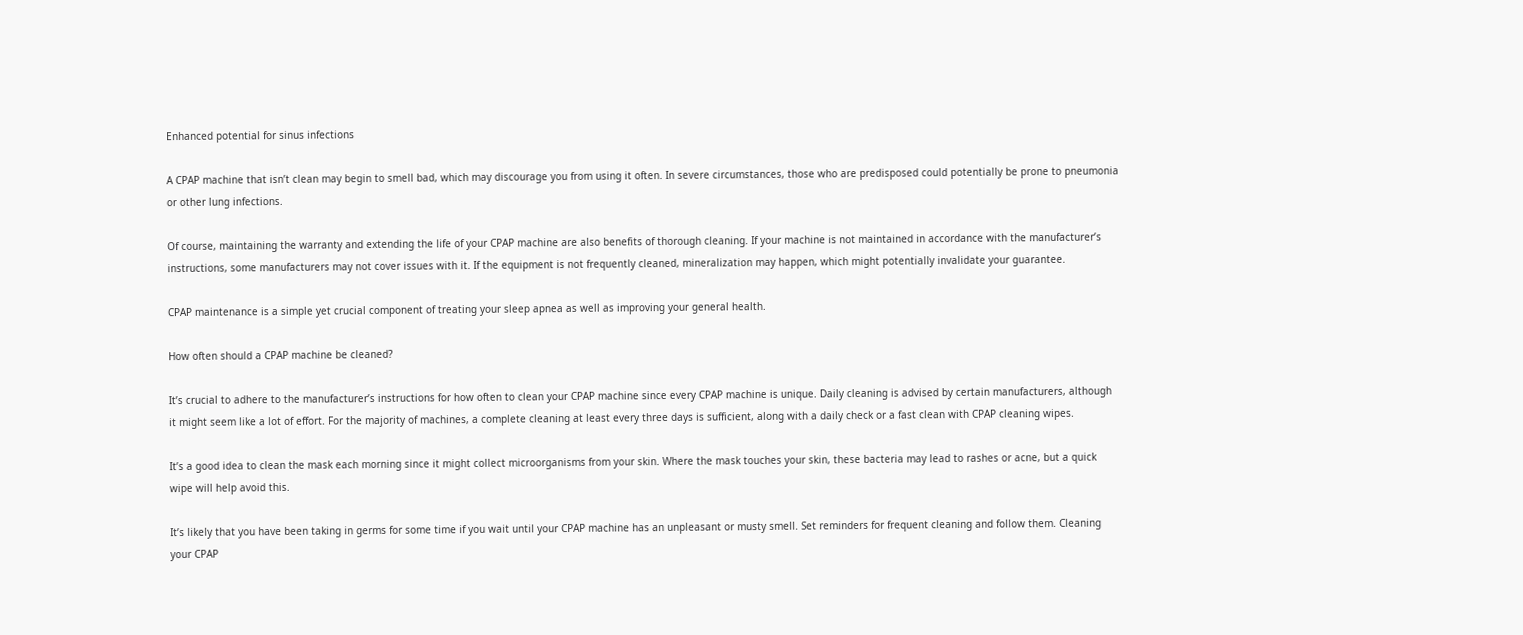Enhanced potential for sinus infections

A CPAP machine that isn’t clean may begin to smell bad, which may discourage you from using it often. In severe circumstances, those who are predisposed could potentially be prone to pneumonia or other lung infections.

Of course, maintaining the warranty and extending the life of your CPAP machine are also benefits of thorough cleaning. If your machine is not maintained in accordance with the manufacturer’s instructions, some manufacturers may not cover issues with it. If the equipment is not frequently cleaned, mineralization may happen, which might potentially invalidate your guarantee.

CPAP maintenance is a simple yet crucial component of treating your sleep apnea as well as improving your general health.

How often should a CPAP machine be cleaned?

It’s crucial to adhere to the manufacturer’s instructions for how often to clean your CPAP machine since every CPAP machine is unique. Daily cleaning is advised by certain manufacturers, although it might seem like a lot of effort. For the majority of machines, a complete cleaning at least every three days is sufficient, along with a daily check or a fast clean with CPAP cleaning wipes.

It’s a good idea to clean the mask each morning since it might collect microorganisms from your skin. Where the mask touches your skin, these bacteria may lead to rashes or acne, but a quick wipe will help avoid this.

It’s likely that you have been taking in germs for some time if you wait until your CPAP machine has an unpleasant or musty smell. Set reminders for frequent cleaning and follow them. Cleaning your CPAP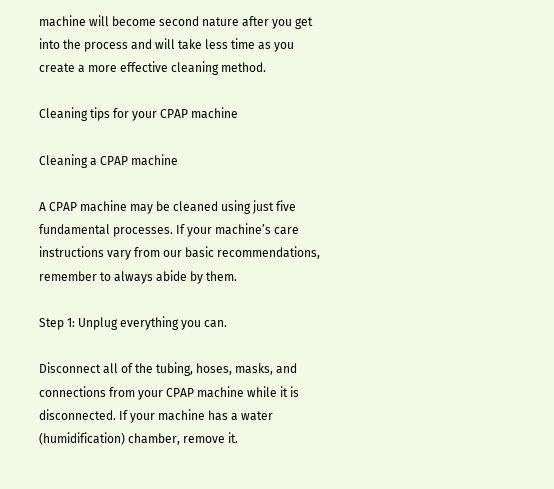machine will become second nature after you get into the process and will take less time as you create a more effective cleaning method.

Cleaning tips for your CPAP machine

Cleaning a CPAP machine

A CPAP machine may be cleaned using just five fundamental processes. If your machine’s care instructions vary from our basic recommendations, remember to always abide by them.

Step 1: Unplug everything you can.

Disconnect all of the tubing, hoses, masks, and connections from your CPAP machine while it is disconnected. If your machine has a water (humidification) chamber, remove it.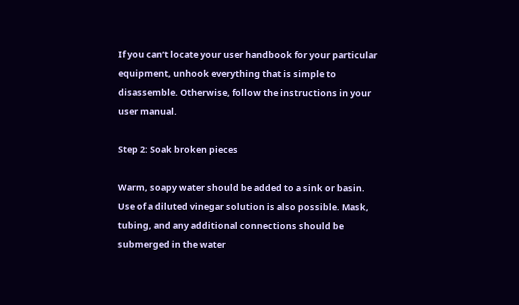If you can’t locate your user handbook for your particular equipment, unhook everything that is simple to disassemble. Otherwise, follow the instructions in your user manual.

Step 2: Soak broken pieces

Warm, soapy water should be added to a sink or basin. Use of a diluted vinegar solution is also possible. Mask, tubing, and any additional connections should be submerged in the water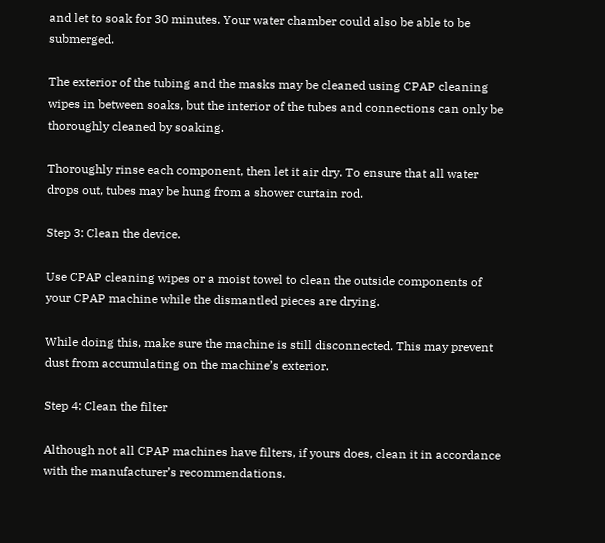and let to soak for 30 minutes. Your water chamber could also be able to be submerged.

The exterior of the tubing and the masks may be cleaned using CPAP cleaning wipes in between soaks, but the interior of the tubes and connections can only be thoroughly cleaned by soaking.

Thoroughly rinse each component, then let it air dry. To ensure that all water drops out, tubes may be hung from a shower curtain rod.

Step 3: Clean the device.

Use CPAP cleaning wipes or a moist towel to clean the outside components of your CPAP machine while the dismantled pieces are drying.

While doing this, make sure the machine is still disconnected. This may prevent dust from accumulating on the machine’s exterior.

Step 4: Clean the filter

Although not all CPAP machines have filters, if yours does, clean it in accordance with the manufacturer’s recommendations.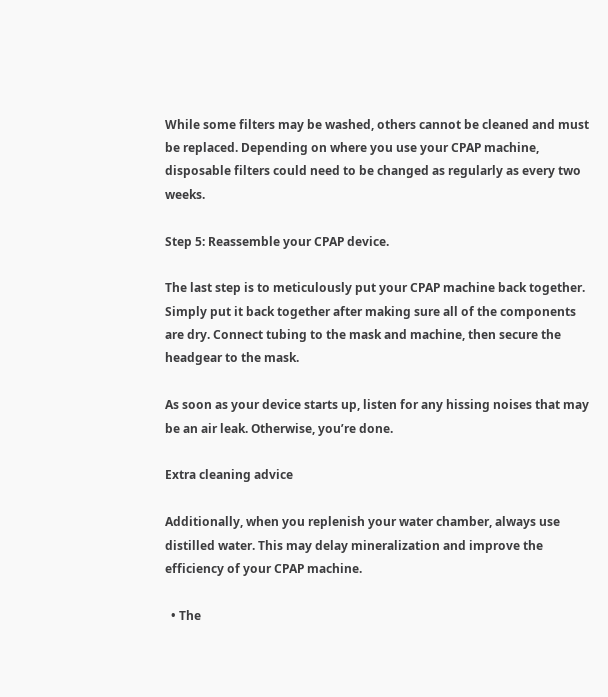While some filters may be washed, others cannot be cleaned and must be replaced. Depending on where you use your CPAP machine, disposable filters could need to be changed as regularly as every two weeks.

Step 5: Reassemble your CPAP device.

The last step is to meticulously put your CPAP machine back together. Simply put it back together after making sure all of the components are dry. Connect tubing to the mask and machine, then secure the headgear to the mask.

As soon as your device starts up, listen for any hissing noises that may be an air leak. Otherwise, you’re done.

Extra cleaning advice

Additionally, when you replenish your water chamber, always use distilled water. This may delay mineralization and improve the efficiency of your CPAP machine.

  • The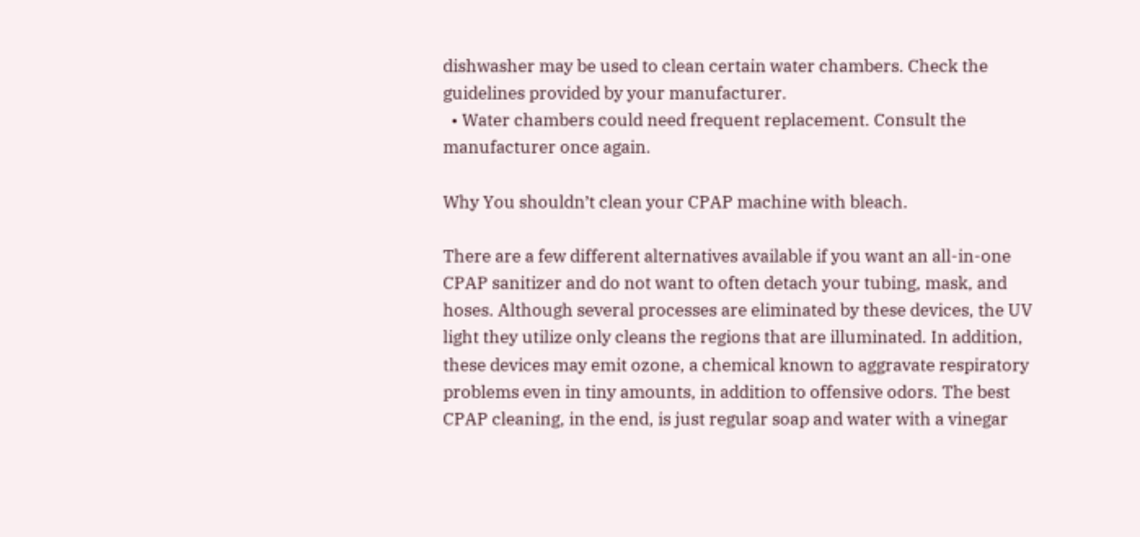dishwasher may be used to clean certain water chambers. Check the guidelines provided by your manufacturer.
  • Water chambers could need frequent replacement. Consult the manufacturer once again.

Why You shouldn’t clean your CPAP machine with bleach.

There are a few different alternatives available if you want an all-in-one CPAP sanitizer and do not want to often detach your tubing, mask, and hoses. Although several processes are eliminated by these devices, the UV light they utilize only cleans the regions that are illuminated. In addition, these devices may emit ozone, a chemical known to aggravate respiratory problems even in tiny amounts, in addition to offensive odors. The best CPAP cleaning, in the end, is just regular soap and water with a vinegar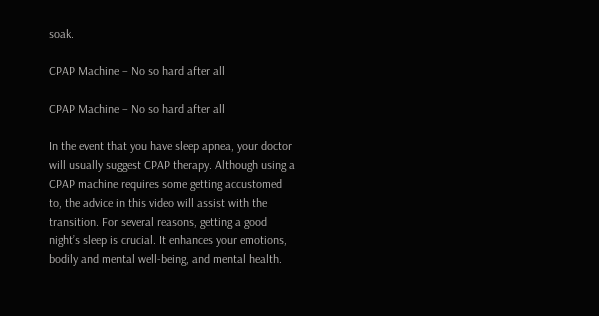soak.

CPAP Machine – No so hard after all

CPAP Machine – No so hard after all

In the event that you have sleep apnea, your doctor will usually suggest CPAP therapy. Although using a CPAP machine requires some getting accustomed to, the advice in this video will assist with the transition. For several reasons, getting a good night’s sleep is crucial. It enhances your emotions, bodily and mental well-being, and mental health.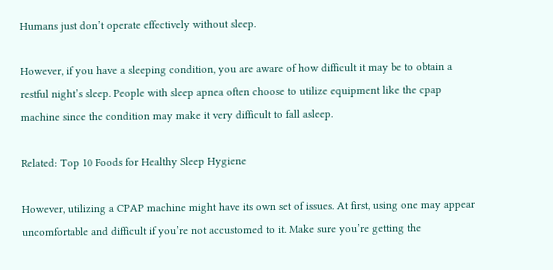Humans just don’t operate effectively without sleep.

However, if you have a sleeping condition, you are aware of how difficult it may be to obtain a restful night’s sleep. People with sleep apnea often choose to utilize equipment like the cpap machine since the condition may make it very difficult to fall asleep.

Related: Top 10 Foods for Healthy Sleep Hygiene

However, utilizing a CPAP machine might have its own set of issues. At first, using one may appear uncomfortable and difficult if you’re not accustomed to it. Make sure you’re getting the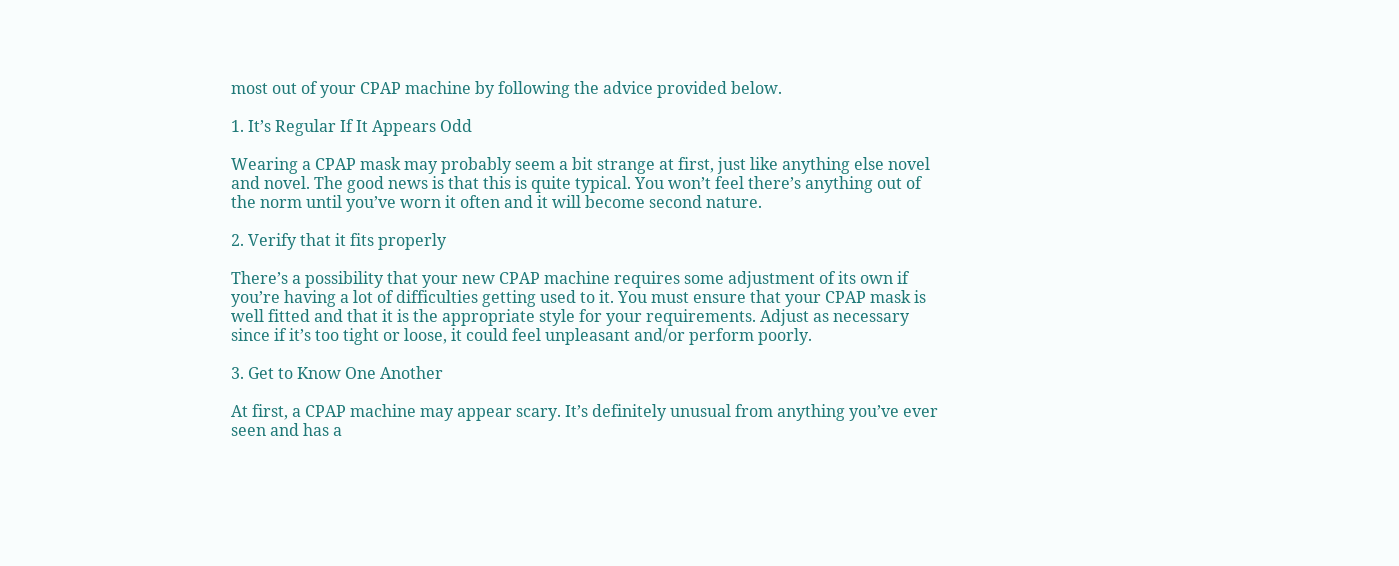most out of your CPAP machine by following the advice provided below.

1. It’s Regular If It Appears Odd

Wearing a CPAP mask may probably seem a bit strange at first, just like anything else novel and novel. The good news is that this is quite typical. You won’t feel there’s anything out of the norm until you’ve worn it often and it will become second nature.

2. Verify that it fits properly

There’s a possibility that your new CPAP machine requires some adjustment of its own if you’re having a lot of difficulties getting used to it. You must ensure that your CPAP mask is well fitted and that it is the appropriate style for your requirements. Adjust as necessary since if it’s too tight or loose, it could feel unpleasant and/or perform poorly.

3. Get to Know One Another

At first, a CPAP machine may appear scary. It’s definitely unusual from anything you’ve ever seen and has a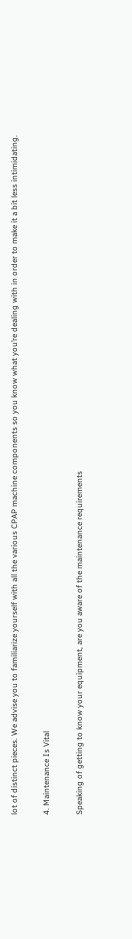lot of distinct pieces. We advise you to familiarize yourself with all the various CPAP machine components so you know what you’re dealing with in order to make it a bit less intimidating.

4. Maintenance Is Vital

Speaking of getting to know your equipment, are you aware of the maintenance requirements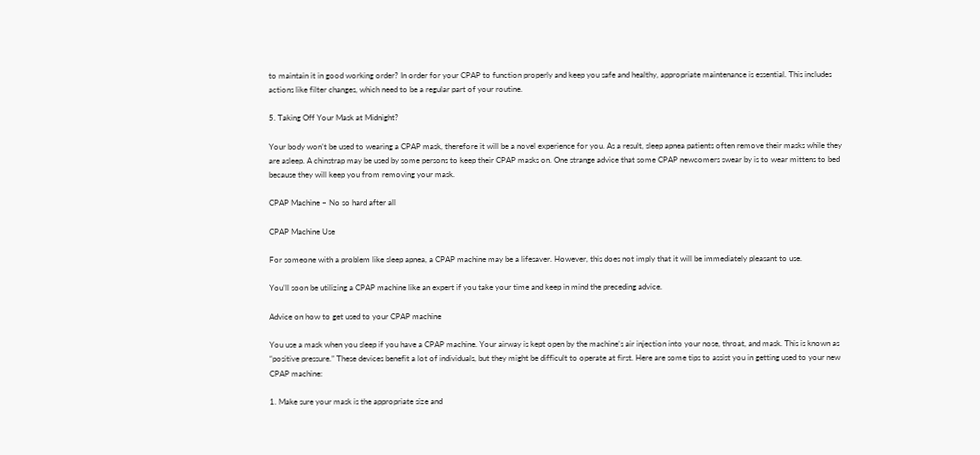to maintain it in good working order? In order for your CPAP to function properly and keep you safe and healthy, appropriate maintenance is essential. This includes actions like filter changes, which need to be a regular part of your routine.

5. Taking Off Your Mask at Midnight?

Your body won’t be used to wearing a CPAP mask, therefore it will be a novel experience for you. As a result, sleep apnea patients often remove their masks while they are asleep. A chinstrap may be used by some persons to keep their CPAP masks on. One strange advice that some CPAP newcomers swear by is to wear mittens to bed because they will keep you from removing your mask.

CPAP Machine – No so hard after all

CPAP Machine Use

For someone with a problem like sleep apnea, a CPAP machine may be a lifesaver. However, this does not imply that it will be immediately pleasant to use.

You’ll soon be utilizing a CPAP machine like an expert if you take your time and keep in mind the preceding advice.

Advice on how to get used to your CPAP machine

You use a mask when you sleep if you have a CPAP machine. Your airway is kept open by the machine’s air injection into your nose, throat, and mask. This is known as “positive pressure.” These devices benefit a lot of individuals, but they might be difficult to operate at first. Here are some tips to assist you in getting used to your new CPAP machine:

1. Make sure your mask is the appropriate size and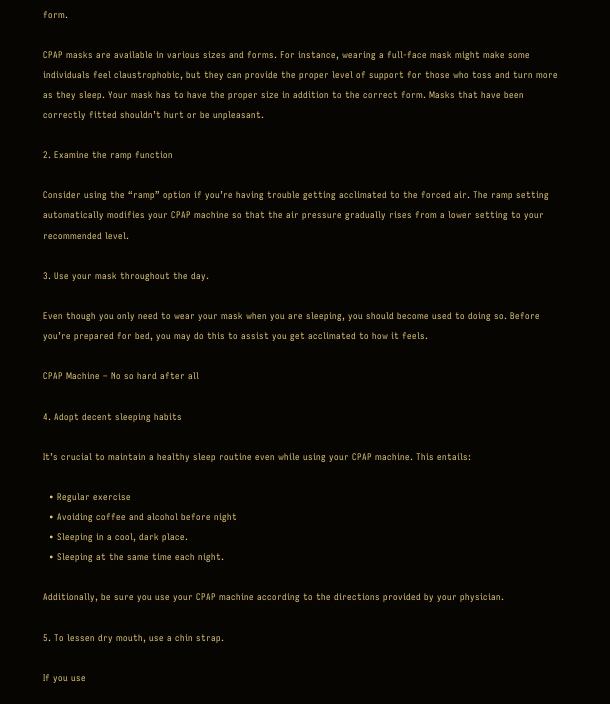form.

CPAP masks are available in various sizes and forms. For instance, wearing a full-face mask might make some individuals feel claustrophobic, but they can provide the proper level of support for those who toss and turn more as they sleep. Your mask has to have the proper size in addition to the correct form. Masks that have been correctly fitted shouldn’t hurt or be unpleasant.

2. Examine the ramp function

Consider using the “ramp” option if you’re having trouble getting acclimated to the forced air. The ramp setting automatically modifies your CPAP machine so that the air pressure gradually rises from a lower setting to your recommended level.

3. Use your mask throughout the day.

Even though you only need to wear your mask when you are sleeping, you should become used to doing so. Before you’re prepared for bed, you may do this to assist you get acclimated to how it feels.

CPAP Machine – No so hard after all

4. Adopt decent sleeping habits

It’s crucial to maintain a healthy sleep routine even while using your CPAP machine. This entails:

  • Regular exercise
  • Avoiding coffee and alcohol before night
  • Sleeping in a cool, dark place.
  • Sleeping at the same time each night.

Additionally, be sure you use your CPAP machine according to the directions provided by your physician.

5. To lessen dry mouth, use a chin strap.

If you use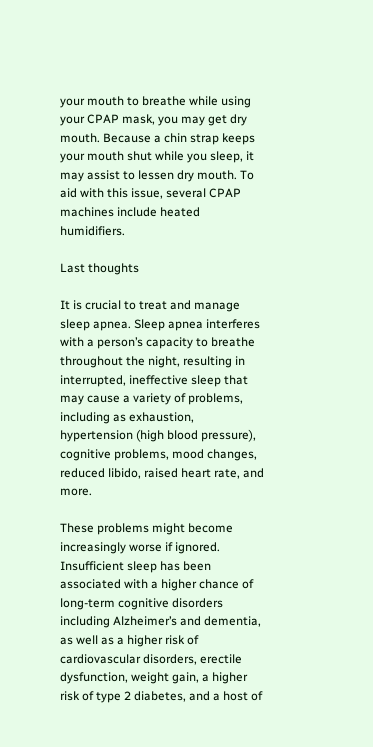your mouth to breathe while using your CPAP mask, you may get dry mouth. Because a chin strap keeps your mouth shut while you sleep, it may assist to lessen dry mouth. To aid with this issue, several CPAP machines include heated humidifiers.

Last thoughts

It is crucial to treat and manage sleep apnea. Sleep apnea interferes with a person’s capacity to breathe throughout the night, resulting in interrupted, ineffective sleep that may cause a variety of problems, including as exhaustion, hypertension (high blood pressure), cognitive problems, mood changes, reduced libido, raised heart rate, and more.

These problems might become increasingly worse if ignored. Insufficient sleep has been associated with a higher chance of long-term cognitive disorders including Alzheimer’s and dementia, as well as a higher risk of cardiovascular disorders, erectile dysfunction, weight gain, a higher risk of type 2 diabetes, and a host of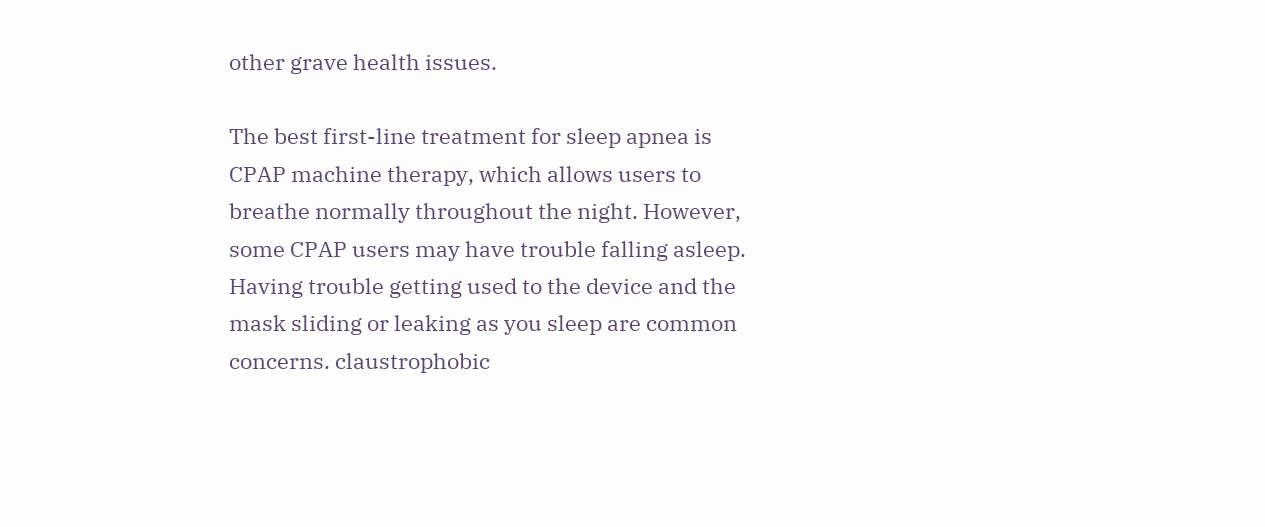other grave health issues.

The best first-line treatment for sleep apnea is CPAP machine therapy, which allows users to breathe normally throughout the night. However, some CPAP users may have trouble falling asleep. Having trouble getting used to the device and the mask sliding or leaking as you sleep are common concerns. claustrophobic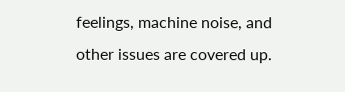feelings, machine noise, and other issues are covered up.